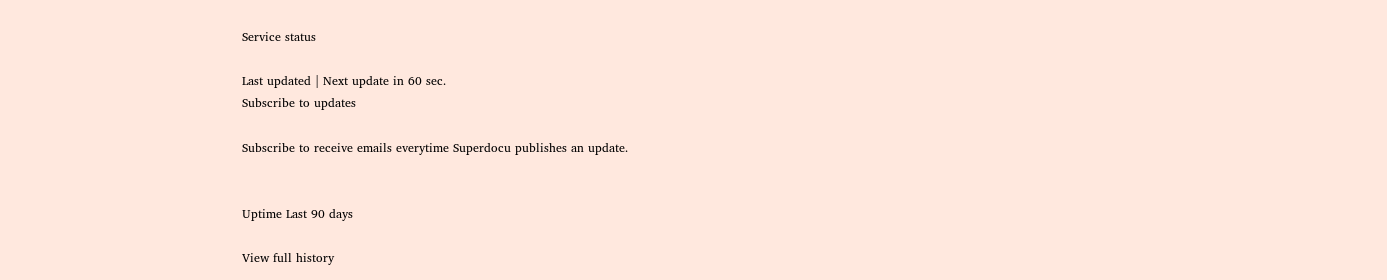Service status

Last updated | Next update in 60 sec.
Subscribe to updates

Subscribe to receive emails everytime Superdocu publishes an update.


Uptime Last 90 days

View full history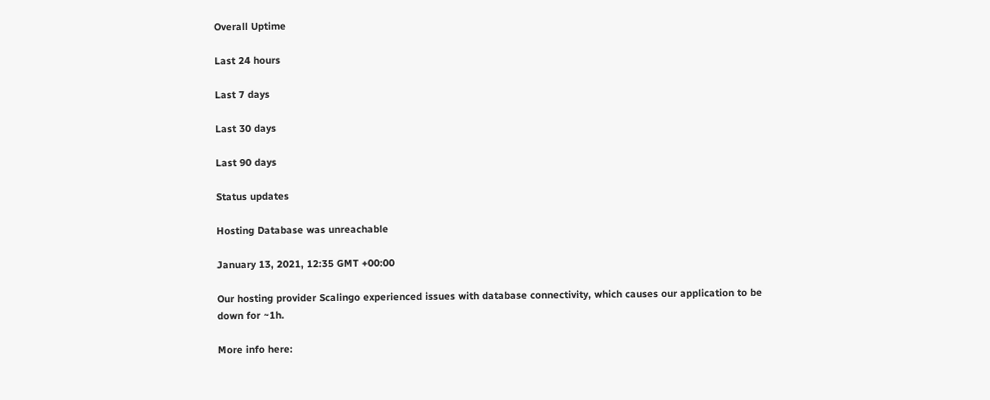Overall Uptime

Last 24 hours

Last 7 days

Last 30 days

Last 90 days

Status updates

Hosting Database was unreachable

January 13, 2021, 12:35 GMT +00:00

Our hosting provider Scalingo experienced issues with database connectivity, which causes our application to be down for ~1h.

More info here: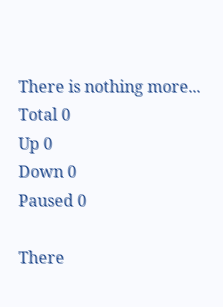There is nothing more...
Total 0
Up 0
Down 0
Paused 0

There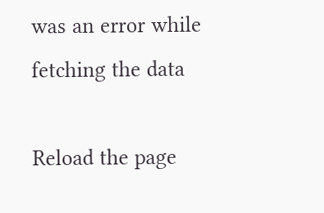was an error while fetching the data

Reload the page